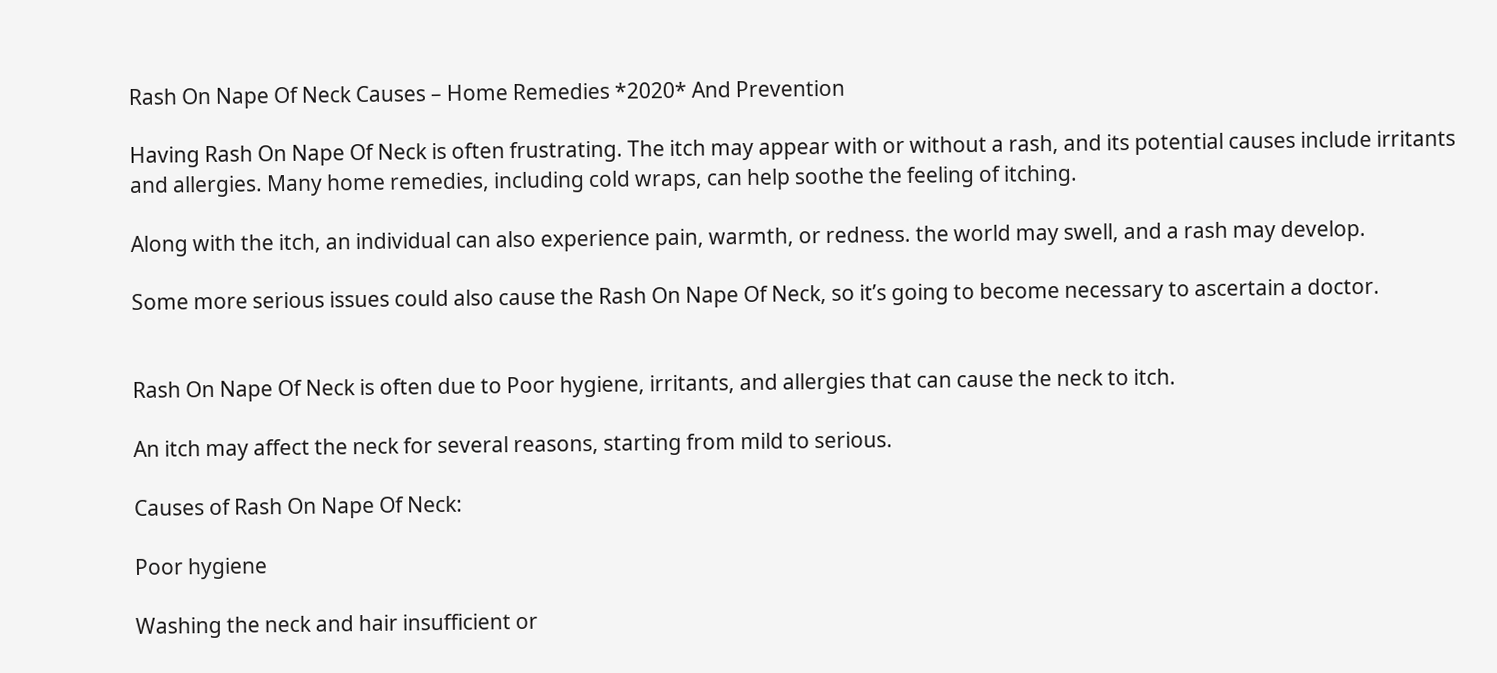Rash On Nape Of Neck Causes – Home Remedies *2020* And Prevention

Having Rash On Nape Of Neck is often frustrating. The itch may appear with or without a rash, and its potential causes include irritants and allergies. Many home remedies, including cold wraps, can help soothe the feeling of itching.

Along with the itch, an individual can also experience pain, warmth, or redness. the world may swell, and a rash may develop.

Some more serious issues could also cause the Rash On Nape Of Neck, so it’s going to become necessary to ascertain a doctor.


Rash On Nape Of Neck is often due to Poor hygiene, irritants, and allergies that can cause the neck to itch.

An itch may affect the neck for several reasons, starting from mild to serious.

Causes of Rash On Nape Of Neck:

Poor hygiene

Washing the neck and hair insufficient or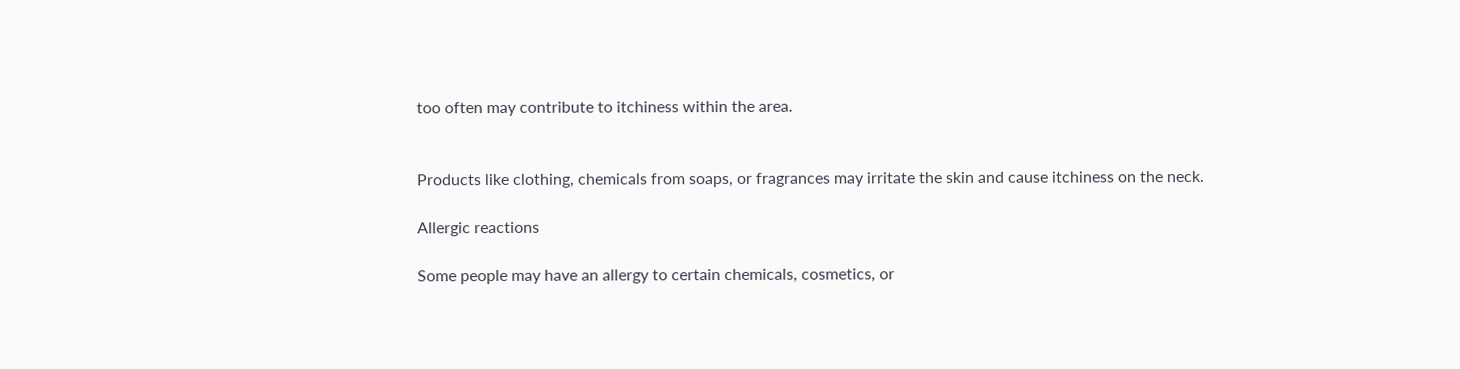too often may contribute to itchiness within the area.


Products like clothing, chemicals from soaps, or fragrances may irritate the skin and cause itchiness on the neck.

Allergic reactions

Some people may have an allergy to certain chemicals, cosmetics, or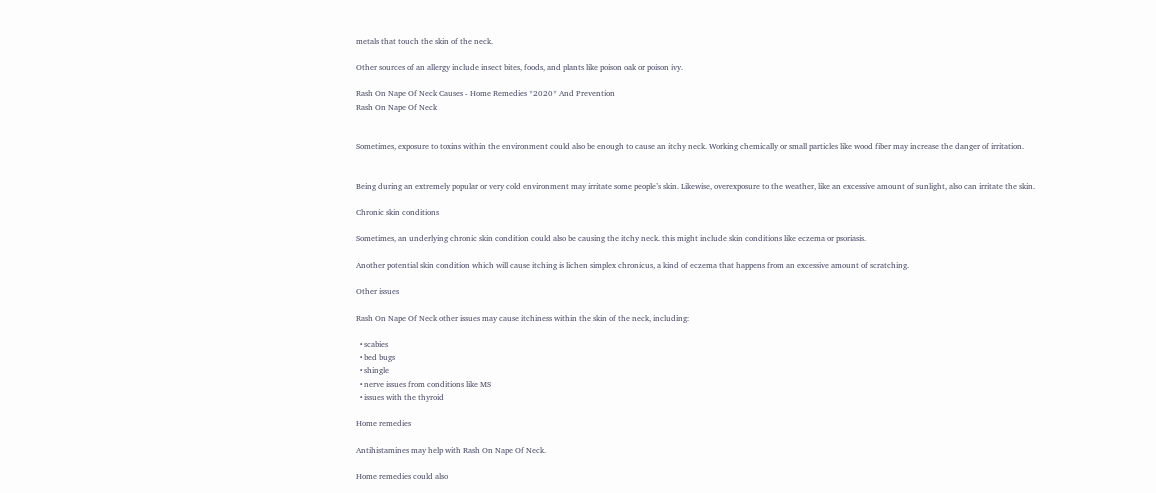metals that touch the skin of the neck.

Other sources of an allergy include insect bites, foods, and plants like poison oak or poison ivy.

Rash On Nape Of Neck Causes - Home Remedies *2020* And Prevention
Rash On Nape Of Neck


Sometimes, exposure to toxins within the environment could also be enough to cause an itchy neck. Working chemically or small particles like wood fiber may increase the danger of irritation.


Being during an extremely popular or very cold environment may irritate some people’s skin. Likewise, overexposure to the weather, like an excessive amount of sunlight, also can irritate the skin.

Chronic skin conditions

Sometimes, an underlying chronic skin condition could also be causing the itchy neck. this might include skin conditions like eczema or psoriasis.

Another potential skin condition which will cause itching is lichen simplex chronicus, a kind of eczema that happens from an excessive amount of scratching.

Other issues

Rash On Nape Of Neck other issues may cause itchiness within the skin of the neck, including:

  • scabies
  • bed bugs
  • shingle
  • nerve issues from conditions like MS
  • issues with the thyroid

Home remedies

Antihistamines may help with Rash On Nape Of Neck.

Home remedies could also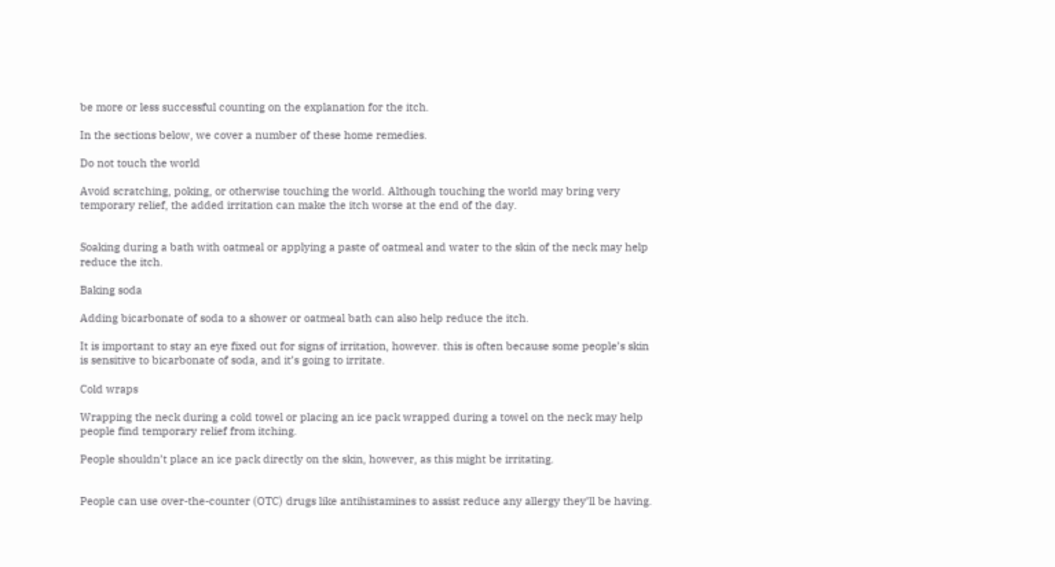be more or less successful counting on the explanation for the itch.

In the sections below, we cover a number of these home remedies.

Do not touch the world

Avoid scratching, poking, or otherwise touching the world. Although touching the world may bring very temporary relief, the added irritation can make the itch worse at the end of the day.


Soaking during a bath with oatmeal or applying a paste of oatmeal and water to the skin of the neck may help reduce the itch.

Baking soda

Adding bicarbonate of soda to a shower or oatmeal bath can also help reduce the itch.

It is important to stay an eye fixed out for signs of irritation, however. this is often because some people’s skin is sensitive to bicarbonate of soda, and it’s going to irritate.

Cold wraps

Wrapping the neck during a cold towel or placing an ice pack wrapped during a towel on the neck may help people find temporary relief from itching.

People shouldn’t place an ice pack directly on the skin, however, as this might be irritating.


People can use over-the-counter (OTC) drugs like antihistamines to assist reduce any allergy they’ll be having.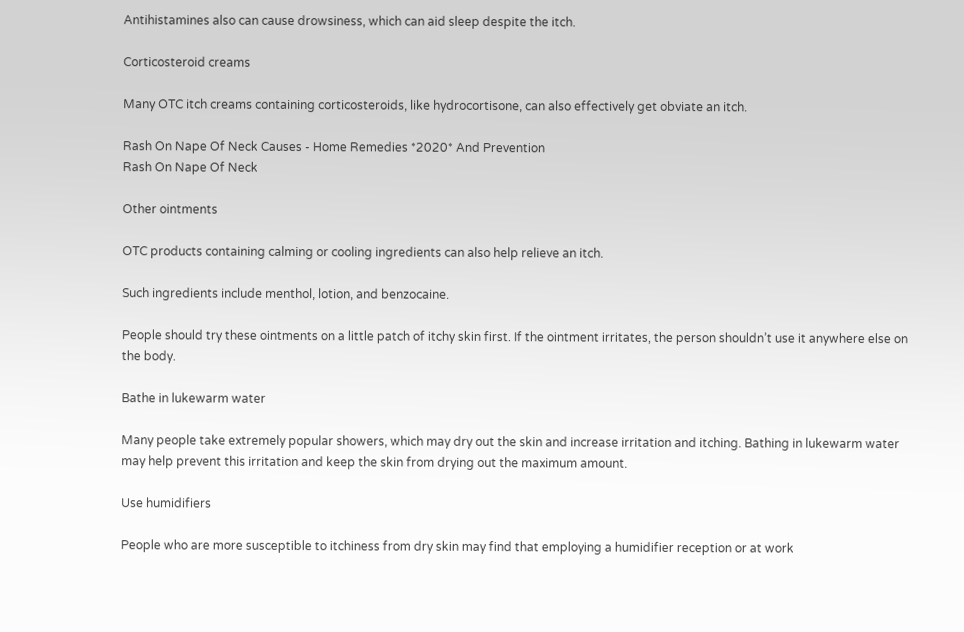Antihistamines also can cause drowsiness, which can aid sleep despite the itch.

Corticosteroid creams

Many OTC itch creams containing corticosteroids, like hydrocortisone, can also effectively get obviate an itch.

Rash On Nape Of Neck Causes - Home Remedies *2020* And Prevention
Rash On Nape Of Neck

Other ointments

OTC products containing calming or cooling ingredients can also help relieve an itch.

Such ingredients include menthol, lotion, and benzocaine.

People should try these ointments on a little patch of itchy skin first. If the ointment irritates, the person shouldn’t use it anywhere else on the body.

Bathe in lukewarm water

Many people take extremely popular showers, which may dry out the skin and increase irritation and itching. Bathing in lukewarm water may help prevent this irritation and keep the skin from drying out the maximum amount.

Use humidifiers

People who are more susceptible to itchiness from dry skin may find that employing a humidifier reception or at work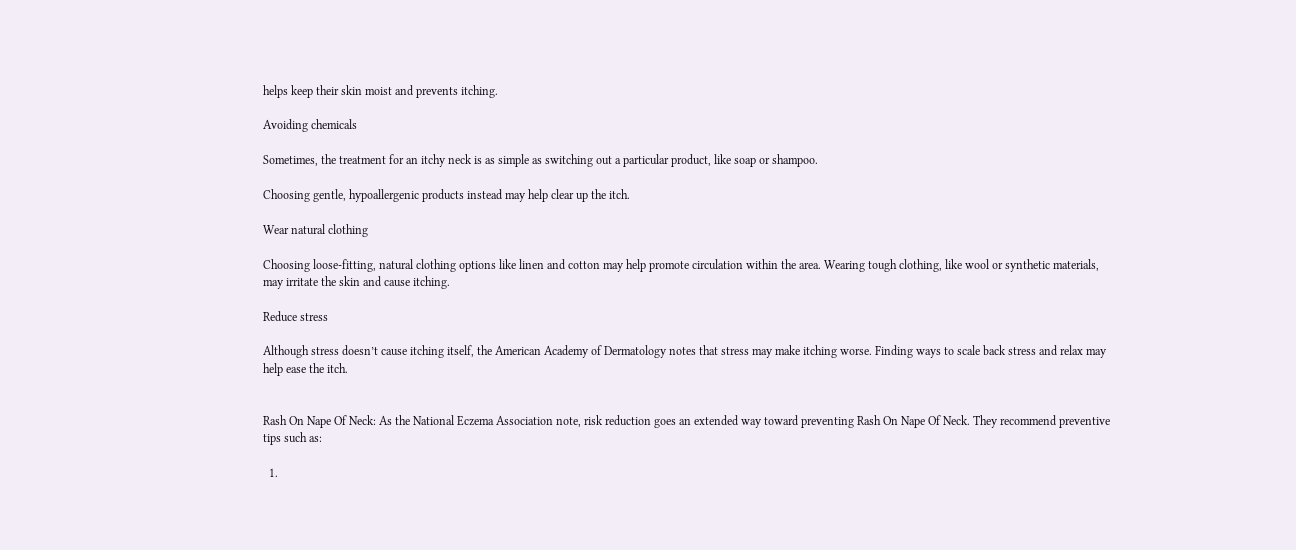helps keep their skin moist and prevents itching.

Avoiding chemicals

Sometimes, the treatment for an itchy neck is as simple as switching out a particular product, like soap or shampoo.

Choosing gentle, hypoallergenic products instead may help clear up the itch.

Wear natural clothing

Choosing loose-fitting, natural clothing options like linen and cotton may help promote circulation within the area. Wearing tough clothing, like wool or synthetic materials, may irritate the skin and cause itching.

Reduce stress

Although stress doesn’t cause itching itself, the American Academy of Dermatology notes that stress may make itching worse. Finding ways to scale back stress and relax may help ease the itch.


Rash On Nape Of Neck: As the National Eczema Association note, risk reduction goes an extended way toward preventing Rash On Nape Of Neck. They recommend preventive tips such as:

  1.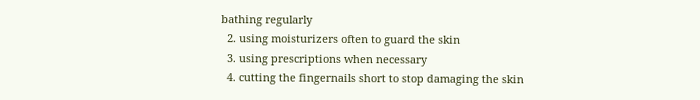bathing regularly
  2. using moisturizers often to guard the skin
  3. using prescriptions when necessary
  4. cutting the fingernails short to stop damaging the skin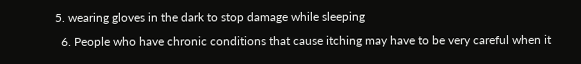5. wearing gloves in the dark to stop damage while sleeping
  6. People who have chronic conditions that cause itching may have to be very careful when it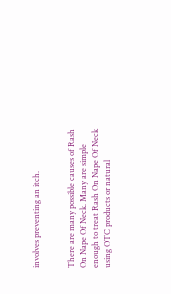involves preventing an itch.


There are many possible causes of Rash On Nape Of Neck. Many are simple enough to treat Rash On Nape Of Neck using OTC products or natural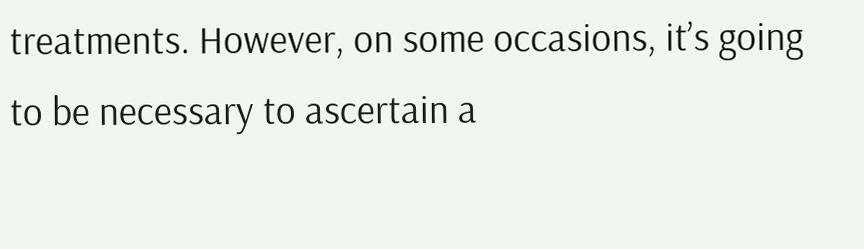treatments. However, on some occasions, it’s going to be necessary to ascertain a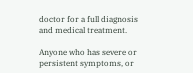doctor for a full diagnosis and medical treatment.

Anyone who has severe or persistent symptoms, or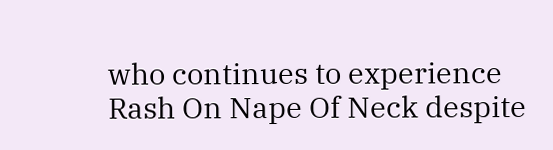who continues to experience Rash On Nape Of Neck despite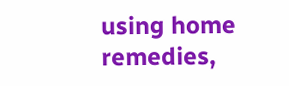using home remedies,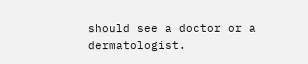should see a doctor or a dermatologist.